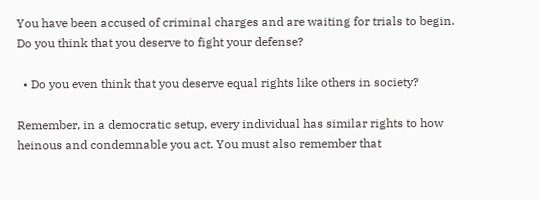You have been accused of criminal charges and are waiting for trials to begin. Do you think that you deserve to fight your defense?

  • Do you even think that you deserve equal rights like others in society?

Remember, in a democratic setup, every individual has similar rights to how heinous and condemnable you act. You must also remember that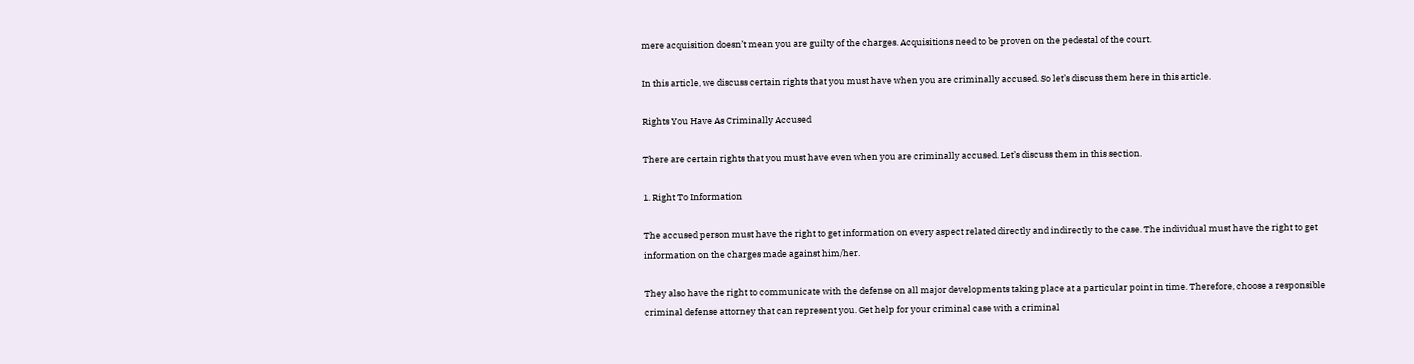mere acquisition doesn’t mean you are guilty of the charges. Acquisitions need to be proven on the pedestal of the court.

In this article, we discuss certain rights that you must have when you are criminally accused. So let’s discuss them here in this article.

Rights You Have As Criminally Accused

There are certain rights that you must have even when you are criminally accused. Let’s discuss them in this section.

1. Right To Information

The accused person must have the right to get information on every aspect related directly and indirectly to the case. The individual must have the right to get information on the charges made against him/her.

They also have the right to communicate with the defense on all major developments taking place at a particular point in time. Therefore, choose a responsible criminal defense attorney that can represent you. Get help for your criminal case with a criminal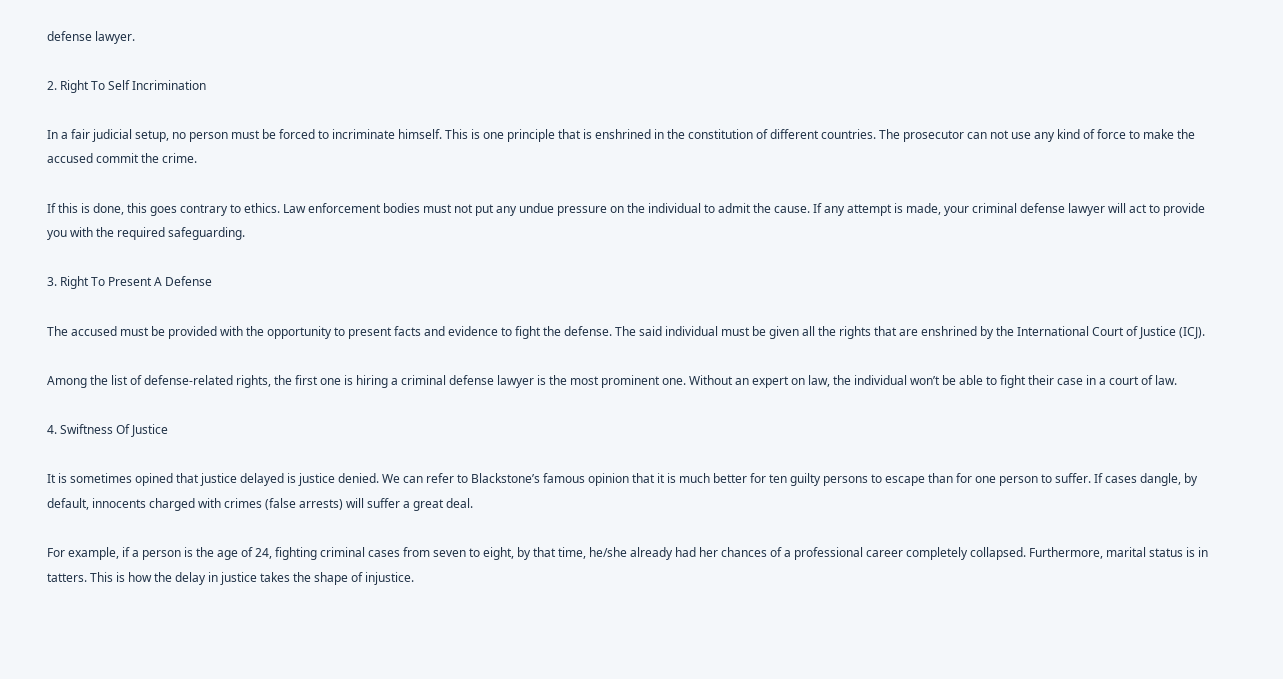defense lawyer.

2. Right To Self Incrimination

In a fair judicial setup, no person must be forced to incriminate himself. This is one principle that is enshrined in the constitution of different countries. The prosecutor can not use any kind of force to make the accused commit the crime.

If this is done, this goes contrary to ethics. Law enforcement bodies must not put any undue pressure on the individual to admit the cause. If any attempt is made, your criminal defense lawyer will act to provide you with the required safeguarding.

3. Right To Present A Defense

The accused must be provided with the opportunity to present facts and evidence to fight the defense. The said individual must be given all the rights that are enshrined by the International Court of Justice (ICJ).

Among the list of defense-related rights, the first one is hiring a criminal defense lawyer is the most prominent one. Without an expert on law, the individual won’t be able to fight their case in a court of law.

4. Swiftness Of Justice

It is sometimes opined that justice delayed is justice denied. We can refer to Blackstone’s famous opinion that it is much better for ten guilty persons to escape than for one person to suffer. If cases dangle, by default, innocents charged with crimes (false arrests) will suffer a great deal.

For example, if a person is the age of 24, fighting criminal cases from seven to eight, by that time, he/she already had her chances of a professional career completely collapsed. Furthermore, marital status is in tatters. This is how the delay in justice takes the shape of injustice.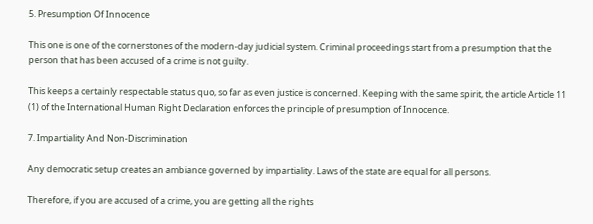5. Presumption Of Innocence

This one is one of the cornerstones of the modern-day judicial system. Criminal proceedings start from a presumption that the person that has been accused of a crime is not guilty.

This keeps a certainly respectable status quo, so far as even justice is concerned. Keeping with the same spirit, the article Article 11 (1) of the International Human Right Declaration enforces the principle of presumption of Innocence.

7. Impartiality And Non-Discrimination

Any democratic setup creates an ambiance governed by impartiality. Laws of the state are equal for all persons.

Therefore, if you are accused of a crime, you are getting all the rights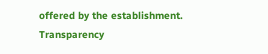offered by the establishment. Transparency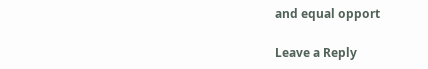and equal opport

Leave a Reply